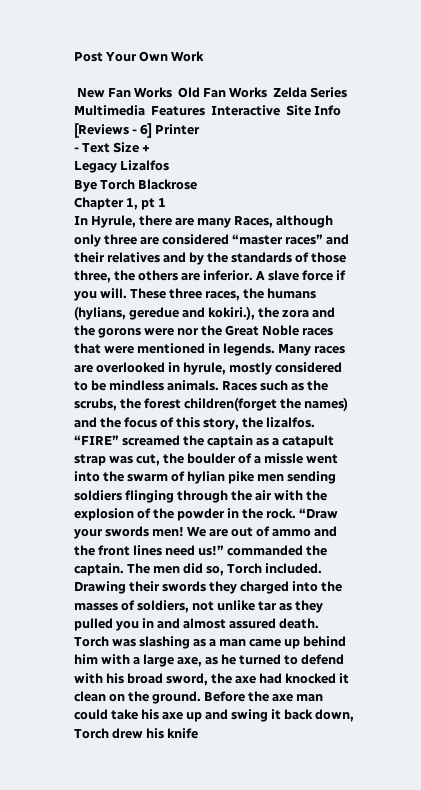Post Your Own Work

 New Fan Works  Old Fan Works  Zelda Series  Multimedia  Features  Interactive  Site Info
[Reviews - 6] Printer
- Text Size +
Legacy Lizalfos
Bye Torch Blackrose
Chapter 1, pt 1
In Hyrule, there are many Races, although only three are considered “master races” and their relatives and by the standards of those three, the others are inferior. A slave force if you will. These three races, the humans (hylians, geredue and kokiri.), the zora and the gorons were nor the Great Noble races that were mentioned in legends. Many races are overlooked in hyrule, mostly considered to be mindless animals. Races such as the scrubs, the forest children(forget the names) and the focus of this story, the lizalfos.
“FIRE” screamed the captain as a catapult strap was cut, the boulder of a missle went into the swarm of hylian pike men sending soldiers flinging through the air with the explosion of the powder in the rock. “Draw your swords men! We are out of ammo and the front lines need us!” commanded the captain. The men did so, Torch included. Drawing their swords they charged into the masses of soldiers, not unlike tar as they pulled you in and almost assured death. Torch was slashing as a man came up behind him with a large axe, as he turned to defend with his broad sword, the axe had knocked it clean on the ground. Before the axe man could take his axe up and swing it back down, Torch drew his knife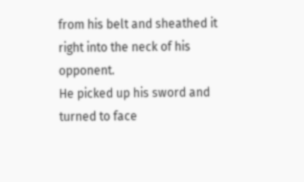from his belt and sheathed it right into the neck of his opponent.
He picked up his sword and turned to face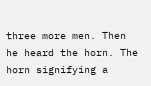three more men. Then he heard the horn. The horn signifying a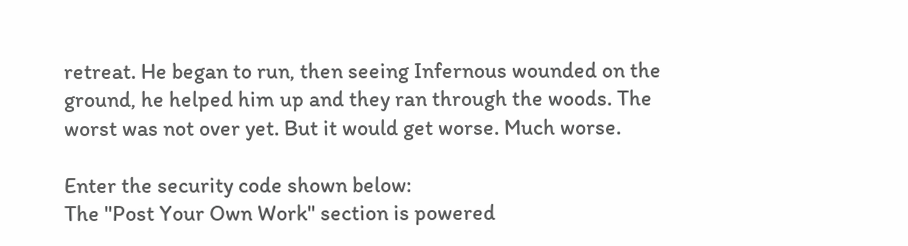retreat. He began to run, then seeing Infernous wounded on the ground, he helped him up and they ran through the woods. The worst was not over yet. But it would get worse. Much worse.

Enter the security code shown below:
The "Post Your Own Work" section is powered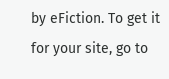by eFiction. To get it for your site, go to